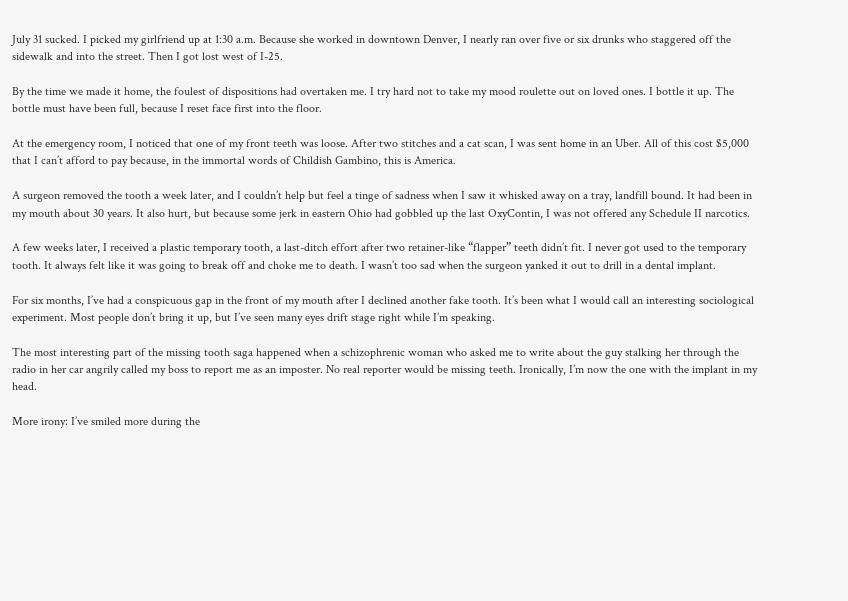July 31 sucked. I picked my girlfriend up at 1:30 a.m. Because she worked in downtown Denver, I nearly ran over five or six drunks who staggered off the sidewalk and into the street. Then I got lost west of I-25.

By the time we made it home, the foulest of dispositions had overtaken me. I try hard not to take my mood roulette out on loved ones. I bottle it up. The bottle must have been full, because I reset face first into the floor.

At the emergency room, I noticed that one of my front teeth was loose. After two stitches and a cat scan, I was sent home in an Uber. All of this cost $5,000 that I can’t afford to pay because, in the immortal words of Childish Gambino, this is America.

A surgeon removed the tooth a week later, and I couldn’t help but feel a tinge of sadness when I saw it whisked away on a tray, landfill bound. It had been in my mouth about 30 years. It also hurt, but because some jerk in eastern Ohio had gobbled up the last OxyContin, I was not offered any Schedule II narcotics.

A few weeks later, I received a plastic temporary tooth, a last-ditch effort after two retainer-like “flapper” teeth didn’t fit. I never got used to the temporary tooth. It always felt like it was going to break off and choke me to death. I wasn’t too sad when the surgeon yanked it out to drill in a dental implant.

For six months, I’ve had a conspicuous gap in the front of my mouth after I declined another fake tooth. It’s been what I would call an interesting sociological experiment. Most people don’t bring it up, but I’ve seen many eyes drift stage right while I’m speaking.

The most interesting part of the missing tooth saga happened when a schizophrenic woman who asked me to write about the guy stalking her through the radio in her car angrily called my boss to report me as an imposter. No real reporter would be missing teeth. Ironically, I’m now the one with the implant in my head.

More irony: I’ve smiled more during the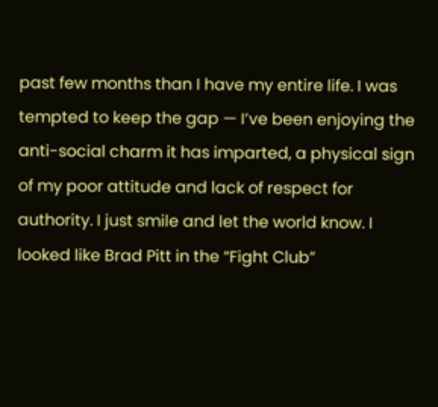past few months than I have my entire life. I was tempted to keep the gap — I’ve been enjoying the anti-social charm it has imparted, a physical sign of my poor attitude and lack of respect for authority. I just smile and let the world know. I looked like Brad Pitt in the “Fight Club”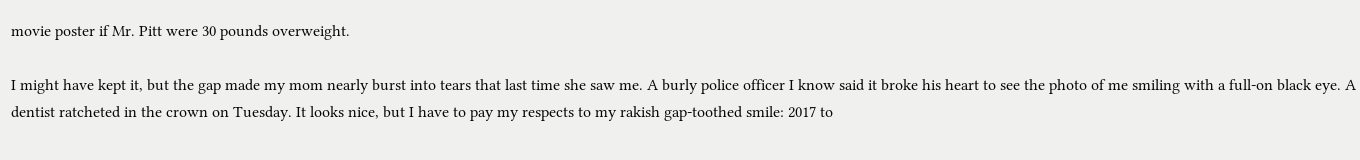movie poster if Mr. Pitt were 30 pounds overweight.

I might have kept it, but the gap made my mom nearly burst into tears that last time she saw me. A burly police officer I know said it broke his heart to see the photo of me smiling with a full-on black eye. A dentist ratcheted in the crown on Tuesday. It looks nice, but I have to pay my respects to my rakish gap-toothed smile: 2017 to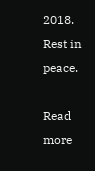2018. Rest in peace.

Read more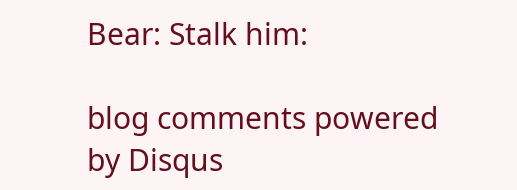Bear: Stalk him:

blog comments powered by Disqus